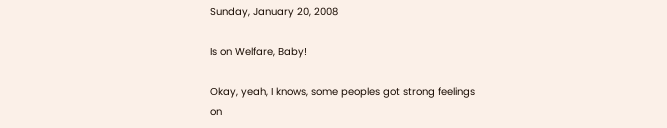Sunday, January 20, 2008

Is on Welfare, Baby!

Okay, yeah, I knows, some peoples got strong feelings on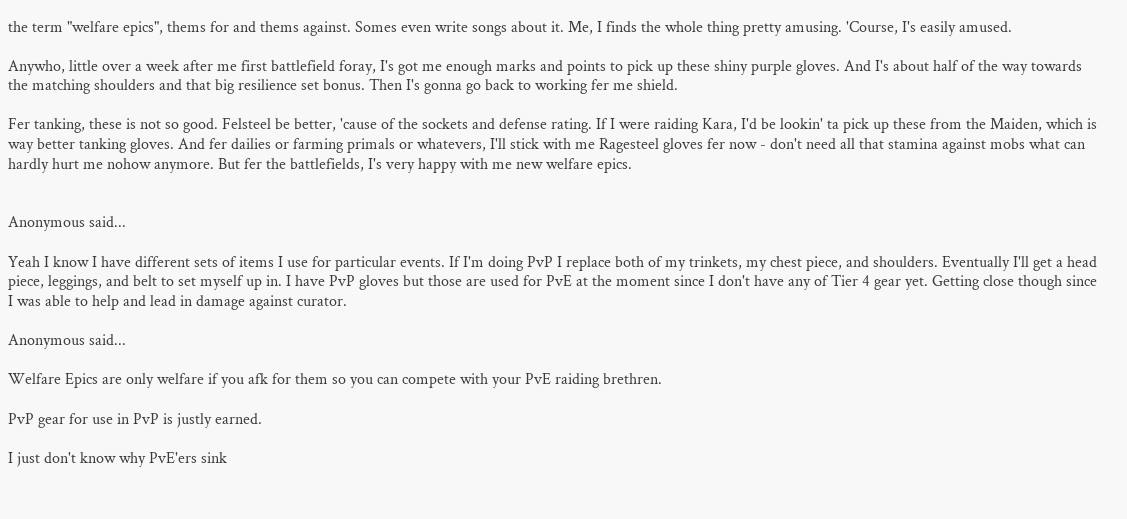the term "welfare epics", thems for and thems against. Somes even write songs about it. Me, I finds the whole thing pretty amusing. 'Course, I's easily amused.

Anywho, little over a week after me first battlefield foray, I's got me enough marks and points to pick up these shiny purple gloves. And I's about half of the way towards the matching shoulders and that big resilience set bonus. Then I's gonna go back to working fer me shield.

Fer tanking, these is not so good. Felsteel be better, 'cause of the sockets and defense rating. If I were raiding Kara, I'd be lookin' ta pick up these from the Maiden, which is way better tanking gloves. And fer dailies or farming primals or whatevers, I'll stick with me Ragesteel gloves fer now - don't need all that stamina against mobs what can hardly hurt me nohow anymore. But fer the battlefields, I's very happy with me new welfare epics.


Anonymous said...

Yeah I know I have different sets of items I use for particular events. If I'm doing PvP I replace both of my trinkets, my chest piece, and shoulders. Eventually I'll get a head piece, leggings, and belt to set myself up in. I have PvP gloves but those are used for PvE at the moment since I don't have any of Tier 4 gear yet. Getting close though since I was able to help and lead in damage against curator.

Anonymous said...

Welfare Epics are only welfare if you afk for them so you can compete with your PvE raiding brethren.

PvP gear for use in PvP is justly earned.

I just don't know why PvE'ers sink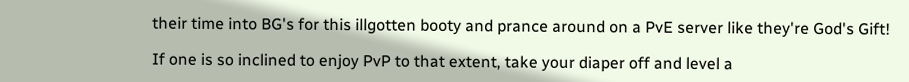their time into BG's for this illgotten booty and prance around on a PvE server like they're God's Gift!

If one is so inclined to enjoy PvP to that extent, take your diaper off and level a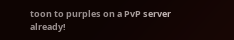toon to purples on a PvP server already!